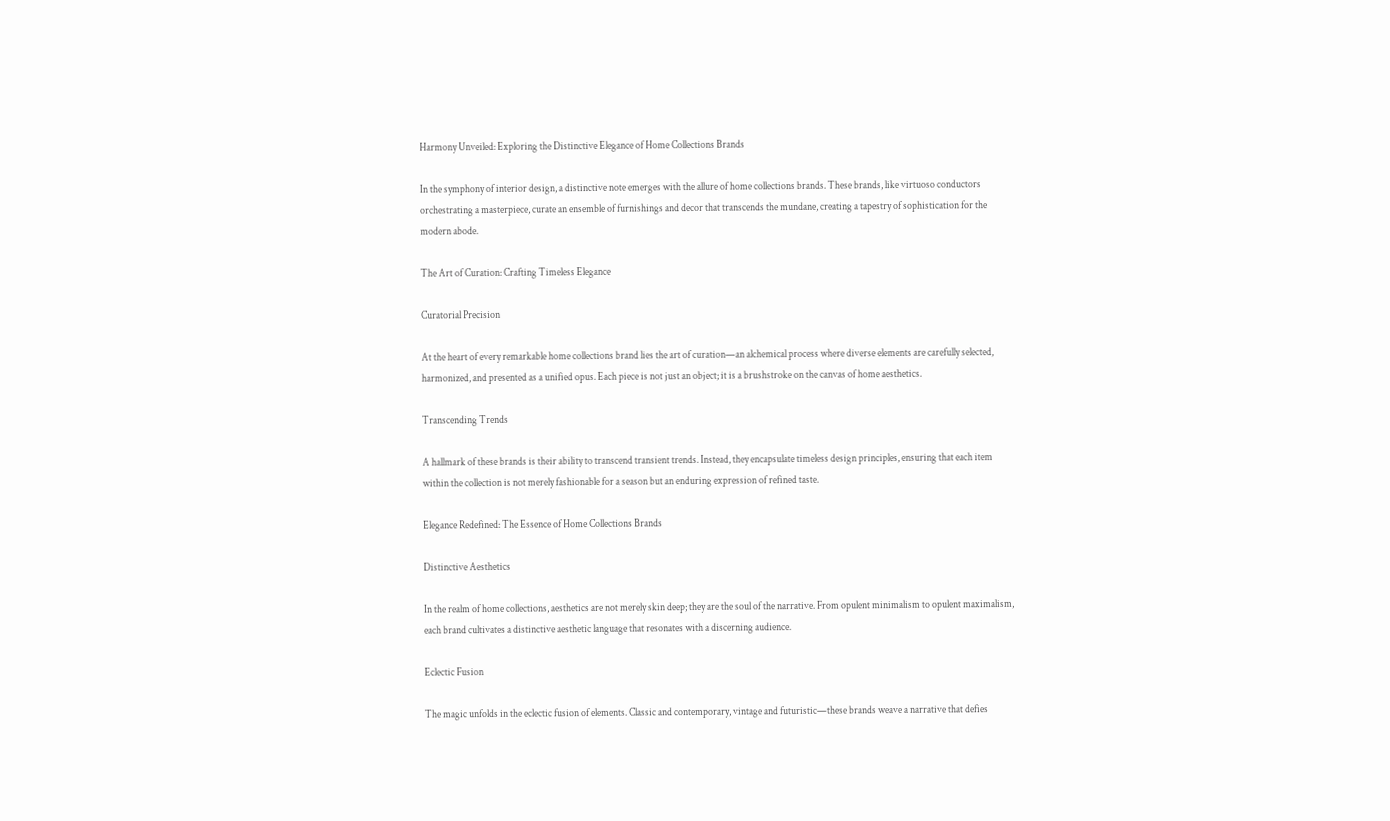Harmony Unveiled: Exploring the Distinctive Elegance of Home Collections Brands

In the symphony of interior design, a distinctive note emerges with the allure of home collections brands. These brands, like virtuoso conductors orchestrating a masterpiece, curate an ensemble of furnishings and decor that transcends the mundane, creating a tapestry of sophistication for the modern abode.

The Art of Curation: Crafting Timeless Elegance

Curatorial Precision

At the heart of every remarkable home collections brand lies the art of curation—an alchemical process where diverse elements are carefully selected, harmonized, and presented as a unified opus. Each piece is not just an object; it is a brushstroke on the canvas of home aesthetics.

Transcending Trends

A hallmark of these brands is their ability to transcend transient trends. Instead, they encapsulate timeless design principles, ensuring that each item within the collection is not merely fashionable for a season but an enduring expression of refined taste.

Elegance Redefined: The Essence of Home Collections Brands

Distinctive Aesthetics

In the realm of home collections, aesthetics are not merely skin deep; they are the soul of the narrative. From opulent minimalism to opulent maximalism, each brand cultivates a distinctive aesthetic language that resonates with a discerning audience.

Eclectic Fusion

The magic unfolds in the eclectic fusion of elements. Classic and contemporary, vintage and futuristic—these brands weave a narrative that defies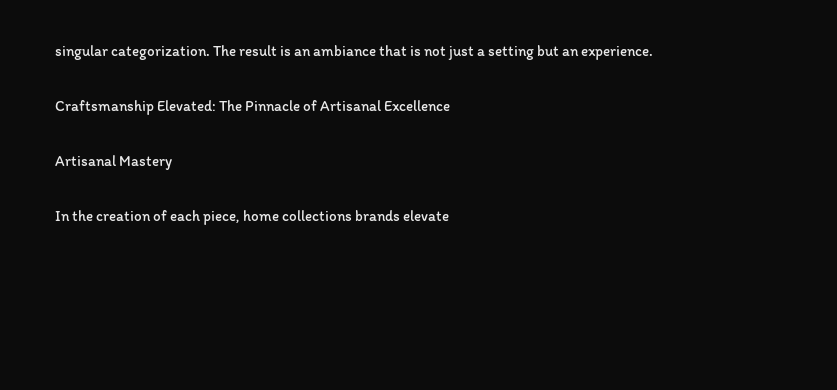singular categorization. The result is an ambiance that is not just a setting but an experience.

Craftsmanship Elevated: The Pinnacle of Artisanal Excellence

Artisanal Mastery

In the creation of each piece, home collections brands elevate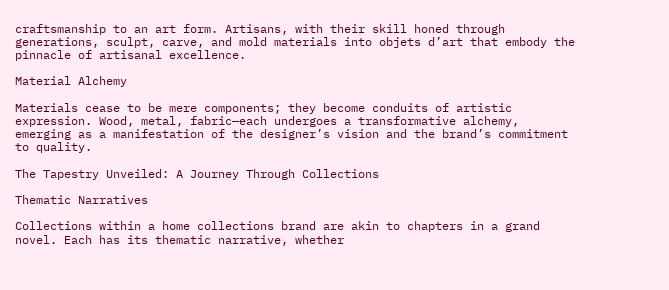craftsmanship to an art form. Artisans, with their skill honed through generations, sculpt, carve, and mold materials into objets d’art that embody the pinnacle of artisanal excellence.

Material Alchemy

Materials cease to be mere components; they become conduits of artistic expression. Wood, metal, fabric—each undergoes a transformative alchemy, emerging as a manifestation of the designer’s vision and the brand’s commitment to quality.

The Tapestry Unveiled: A Journey Through Collections

Thematic Narratives

Collections within a home collections brand are akin to chapters in a grand novel. Each has its thematic narrative, whether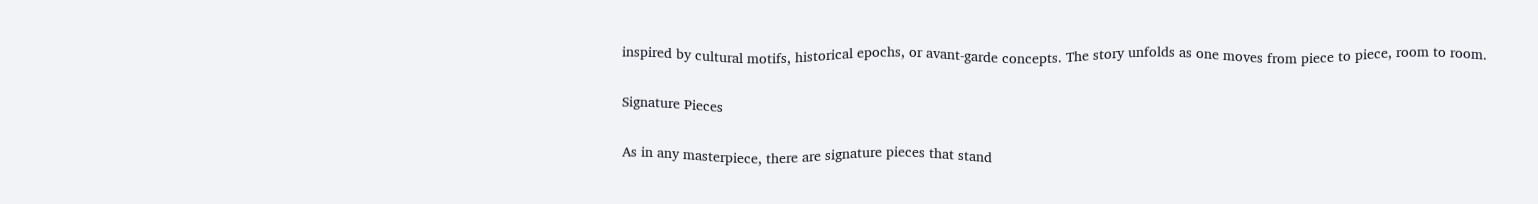inspired by cultural motifs, historical epochs, or avant-garde concepts. The story unfolds as one moves from piece to piece, room to room.

Signature Pieces

As in any masterpiece, there are signature pieces that stand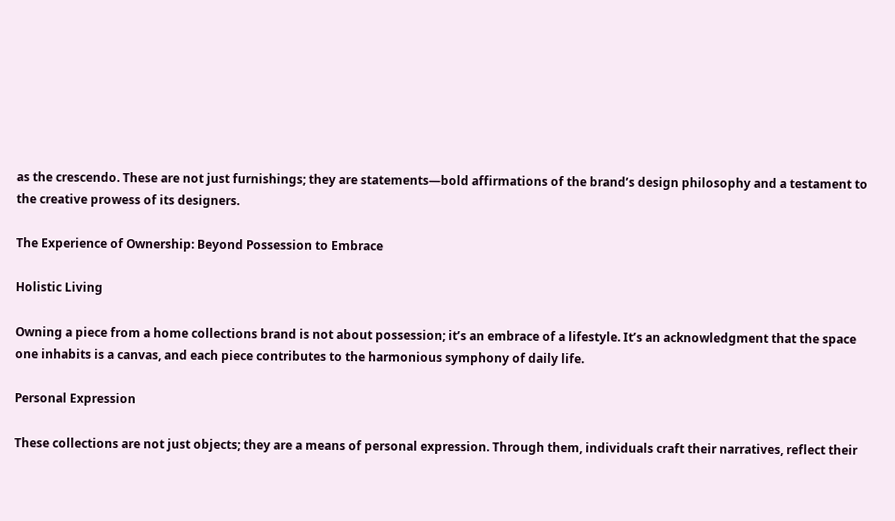as the crescendo. These are not just furnishings; they are statements—bold affirmations of the brand’s design philosophy and a testament to the creative prowess of its designers.

The Experience of Ownership: Beyond Possession to Embrace

Holistic Living

Owning a piece from a home collections brand is not about possession; it’s an embrace of a lifestyle. It’s an acknowledgment that the space one inhabits is a canvas, and each piece contributes to the harmonious symphony of daily life.

Personal Expression

These collections are not just objects; they are a means of personal expression. Through them, individuals craft their narratives, reflect their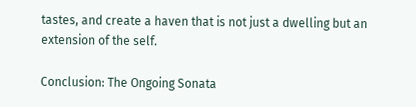tastes, and create a haven that is not just a dwelling but an extension of the self.

Conclusion: The Ongoing Sonata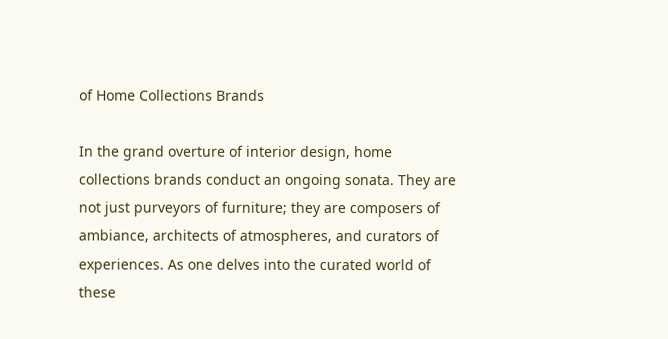of Home Collections Brands

In the grand overture of interior design, home collections brands conduct an ongoing sonata. They are not just purveyors of furniture; they are composers of ambiance, architects of atmospheres, and curators of experiences. As one delves into the curated world of these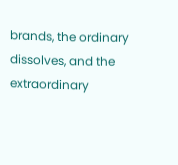brands, the ordinary dissolves, and the extraordinary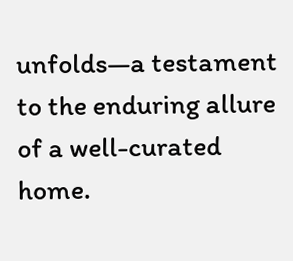unfolds—a testament to the enduring allure of a well-curated home.